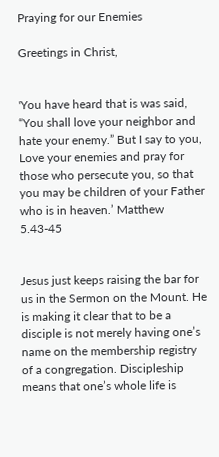Praying for our Enemies

Greetings in Christ,


'You have heard that is was said, “You shall love your neighbor and hate your enemy.” But I say to you, Love your enemies and pray for those who persecute you, so that you may be children of your Father who is in heaven.’ Matthew 5.43-45


Jesus just keeps raising the bar for us in the Sermon on the Mount. He is making it clear that to be a disciple is not merely having one’s name on the membership registry of a congregation. Discipleship means that one’s whole life is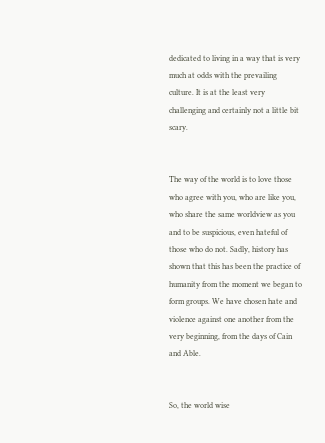dedicated to living in a way that is very much at odds with the prevailing culture. It is at the least very challenging and certainly not a little bit scary.


The way of the world is to love those who agree with you, who are like you, who share the same worldview as you and to be suspicious, even hateful of those who do not. Sadly, history has shown that this has been the practice of humanity from the moment we began to form groups. We have chosen hate and violence against one another from the very beginning, from the days of Cain and Able.


So, the world wise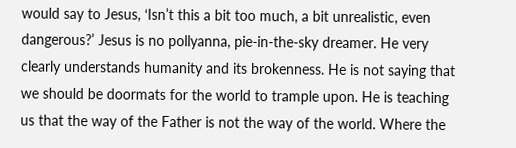would say to Jesus, ‘Isn’t this a bit too much, a bit unrealistic, even dangerous?’ Jesus is no pollyanna, pie-in-the-sky dreamer. He very clearly understands humanity and its brokenness. He is not saying that we should be doormats for the world to trample upon. He is teaching us that the way of the Father is not the way of the world. Where the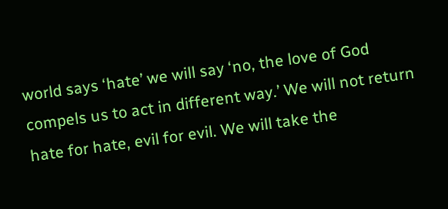world says ‘hate’ we will say ‘no, the love of God compels us to act in different way.’ We will not return hate for hate, evil for evil. We will take the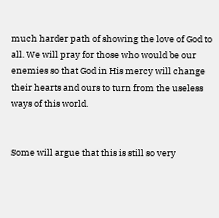much harder path of showing the love of God to all. We will pray for those who would be our enemies so that God in His mercy will change their hearts and ours to turn from the useless ways of this world.


Some will argue that this is still so very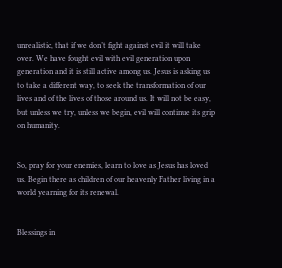unrealistic, that if we don’t fight against evil it will take over. We have fought evil with evil generation upon generation and it is still active among us. Jesus is asking us to take a different way, to seek the transformation of our lives and of the lives of those around us. It will not be easy, but unless we try, unless we begin, evil will continue its grip on humanity.


So, pray for your enemies, learn to love as Jesus has loved us. Begin there as children of our heavenly Father living in a world yearning for its renewal.


Blessings in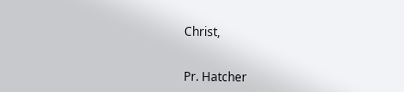Christ,


Pr. Hatcher